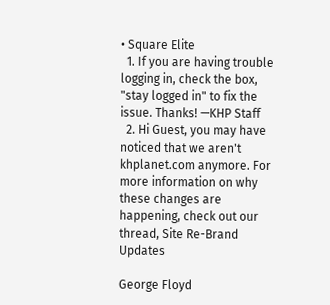• Square Elite
  1. If you are having trouble logging in, check the box, "stay logged in" to fix the issue. Thanks! —KHP Staff
  2. Hi Guest, you may have noticed that we aren't khplanet.com anymore. For more information on why these changes are happening, check out our thread, Site Re-Brand Updates

George Floyd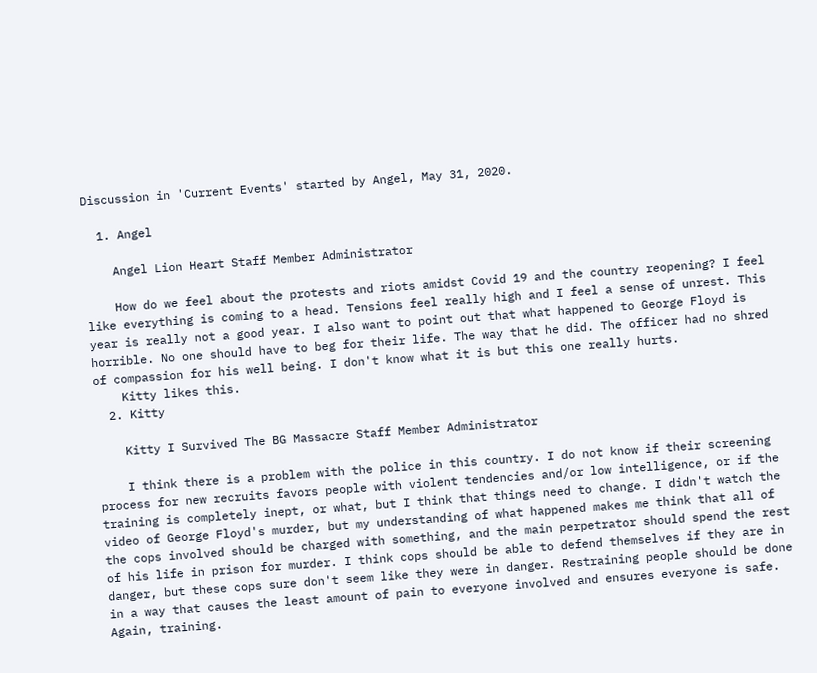Discussion in 'Current Events' started by Angel, May 31, 2020.

  1. Angel

    Angel Lion Heart Staff Member Administrator

    How do we feel about the protests and riots amidst Covid 19 and the country reopening? I feel like everything is coming to a head. Tensions feel really high and I feel a sense of unrest. This year is really not a good year. I also want to point out that what happened to George Floyd is horrible. No one should have to beg for their life. The way that he did. The officer had no shred of compassion for his well being. I don't know what it is but this one really hurts.
    Kitty likes this.
  2. Kitty

    Kitty I Survived The BG Massacre Staff Member Administrator

    I think there is a problem with the police in this country. I do not know if their screening process for new recruits favors people with violent tendencies and/or low intelligence, or if the training is completely inept, or what, but I think that things need to change. I didn't watch the video of George Floyd's murder, but my understanding of what happened makes me think that all of the cops involved should be charged with something, and the main perpetrator should spend the rest of his life in prison for murder. I think cops should be able to defend themselves if they are in danger, but these cops sure don't seem like they were in danger. Restraining people should be done in a way that causes the least amount of pain to everyone involved and ensures everyone is safe. Again, training.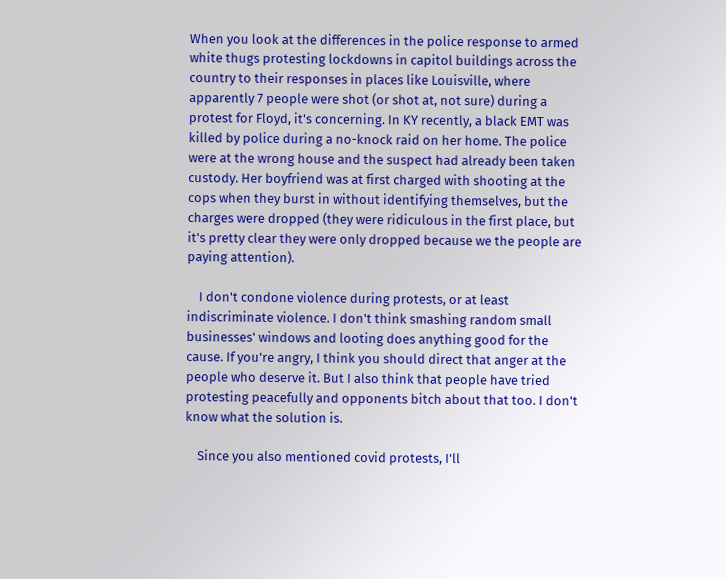When you look at the differences in the police response to armed white thugs protesting lockdowns in capitol buildings across the country to their responses in places like Louisville, where apparently 7 people were shot (or shot at, not sure) during a protest for Floyd, it's concerning. In KY recently, a black EMT was killed by police during a no-knock raid on her home. The police were at the wrong house and the suspect had already been taken custody. Her boyfriend was at first charged with shooting at the cops when they burst in without identifying themselves, but the charges were dropped (they were ridiculous in the first place, but it's pretty clear they were only dropped because we the people are paying attention).

    I don't condone violence during protests, or at least indiscriminate violence. I don't think smashing random small businesses' windows and looting does anything good for the cause. If you're angry, I think you should direct that anger at the people who deserve it. But I also think that people have tried protesting peacefully and opponents bitch about that too. I don't know what the solution is.

    Since you also mentioned covid protests, I'll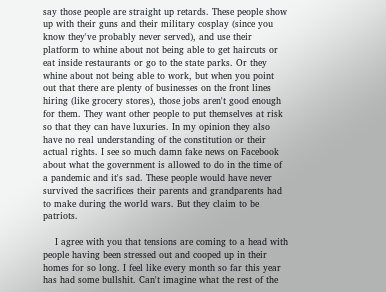say those people are straight up retards. These people show up with their guns and their military cosplay (since you know they've probably never served), and use their platform to whine about not being able to get haircuts or eat inside restaurants or go to the state parks. Or they whine about not being able to work, but when you point out that there are plenty of businesses on the front lines hiring (like grocery stores), those jobs aren't good enough for them. They want other people to put themselves at risk so that they can have luxuries. In my opinion they also have no real understanding of the constitution or their actual rights. I see so much damn fake news on Facebook about what the government is allowed to do in the time of a pandemic and it's sad. These people would have never survived the sacrifices their parents and grandparents had to make during the world wars. But they claim to be patriots.

    I agree with you that tensions are coming to a head with people having been stressed out and cooped up in their homes for so long. I feel like every month so far this year has had some bullshit. Can't imagine what the rest of the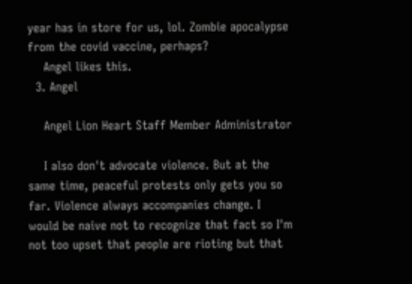year has in store for us, lol. Zombie apocalypse from the covid vaccine, perhaps?
    Angel likes this.
  3. Angel

    Angel Lion Heart Staff Member Administrator

    I also don't advocate violence. But at the same time, peaceful protests only gets you so far. Violence always accompanies change. I would be naive not to recognize that fact so I'm not too upset that people are rioting but that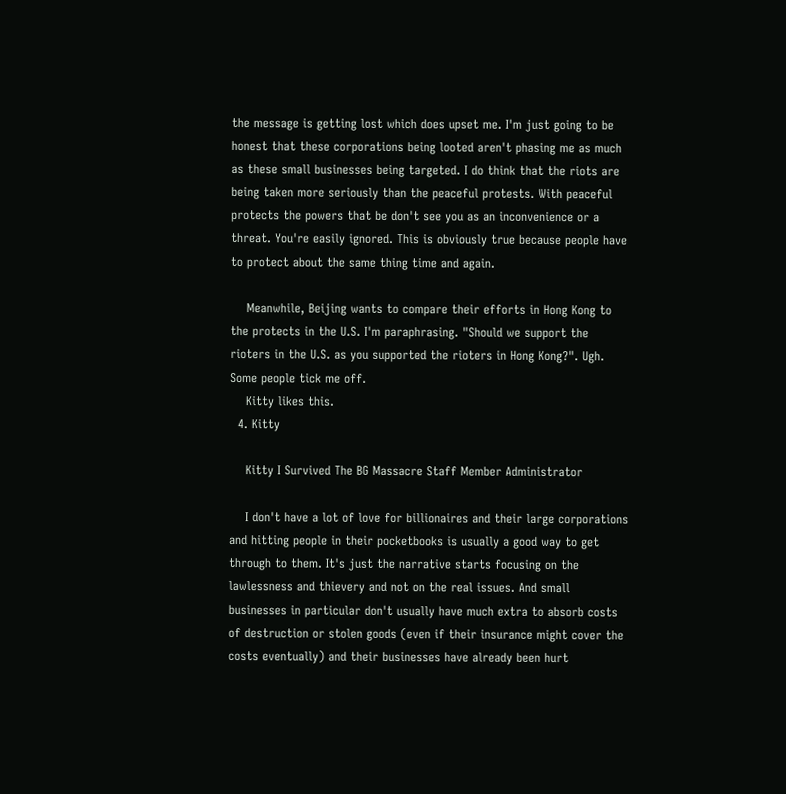the message is getting lost which does upset me. I'm just going to be honest that these corporations being looted aren't phasing me as much as these small businesses being targeted. I do think that the riots are being taken more seriously than the peaceful protests. With peaceful protects the powers that be don't see you as an inconvenience or a threat. You're easily ignored. This is obviously true because people have to protect about the same thing time and again.

    Meanwhile, Beijing wants to compare their efforts in Hong Kong to the protects in the U.S. I'm paraphrasing. "Should we support the rioters in the U.S. as you supported the rioters in Hong Kong?". Ugh. Some people tick me off.
    Kitty likes this.
  4. Kitty

    Kitty I Survived The BG Massacre Staff Member Administrator

    I don't have a lot of love for billionaires and their large corporations and hitting people in their pocketbooks is usually a good way to get through to them. It's just the narrative starts focusing on the lawlessness and thievery and not on the real issues. And small businesses in particular don't usually have much extra to absorb costs of destruction or stolen goods (even if their insurance might cover the costs eventually) and their businesses have already been hurt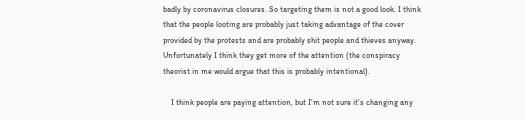badly by coronavirus closures. So targeting them is not a good look. I think that the people looting are probably just taking advantage of the cover provided by the protests and are probably shit people and thieves anyway. Unfortunately I think they get more of the attention (the conspiracy theorist in me would argue that this is probably intentional).

    I think people are paying attention, but I'm not sure it's changing any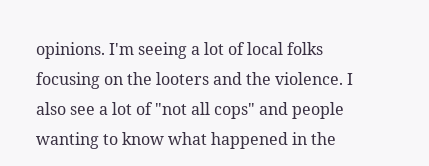opinions. I'm seeing a lot of local folks focusing on the looters and the violence. I also see a lot of "not all cops" and people wanting to know what happened in the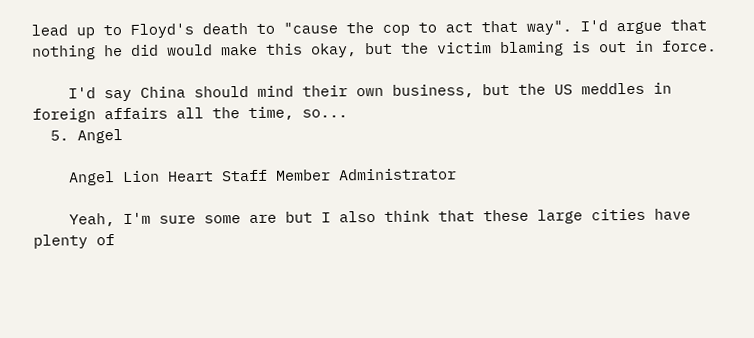lead up to Floyd's death to "cause the cop to act that way". I'd argue that nothing he did would make this okay, but the victim blaming is out in force.

    I'd say China should mind their own business, but the US meddles in foreign affairs all the time, so...
  5. Angel

    Angel Lion Heart Staff Member Administrator

    Yeah, I'm sure some are but I also think that these large cities have plenty of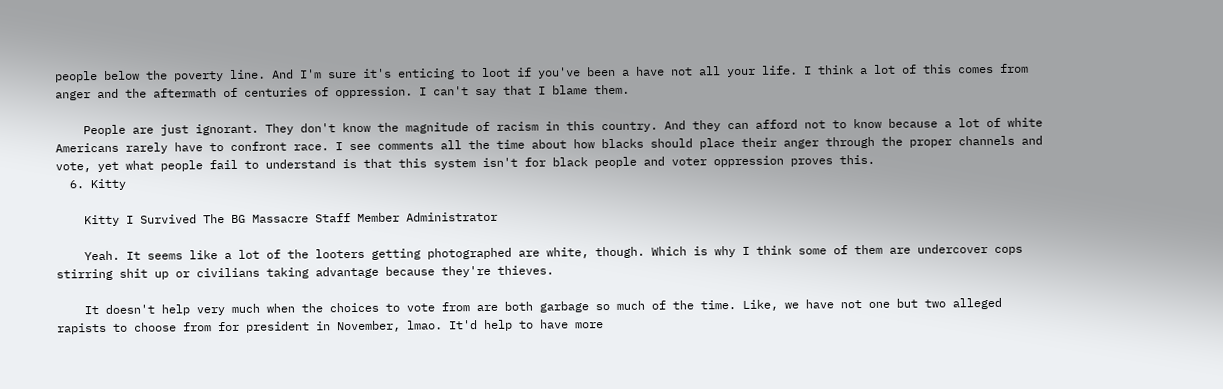people below the poverty line. And I'm sure it's enticing to loot if you've been a have not all your life. I think a lot of this comes from anger and the aftermath of centuries of oppression. I can't say that I blame them.

    People are just ignorant. They don't know the magnitude of racism in this country. And they can afford not to know because a lot of white Americans rarely have to confront race. I see comments all the time about how blacks should place their anger through the proper channels and vote, yet what people fail to understand is that this system isn't for black people and voter oppression proves this.
  6. Kitty

    Kitty I Survived The BG Massacre Staff Member Administrator

    Yeah. It seems like a lot of the looters getting photographed are white, though. Which is why I think some of them are undercover cops stirring shit up or civilians taking advantage because they're thieves.

    It doesn't help very much when the choices to vote from are both garbage so much of the time. Like, we have not one but two alleged rapists to choose from for president in November, lmao. It'd help to have more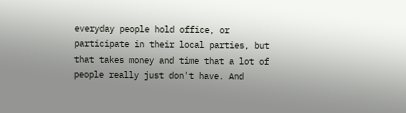everyday people hold office, or participate in their local parties, but that takes money and time that a lot of people really just don't have. And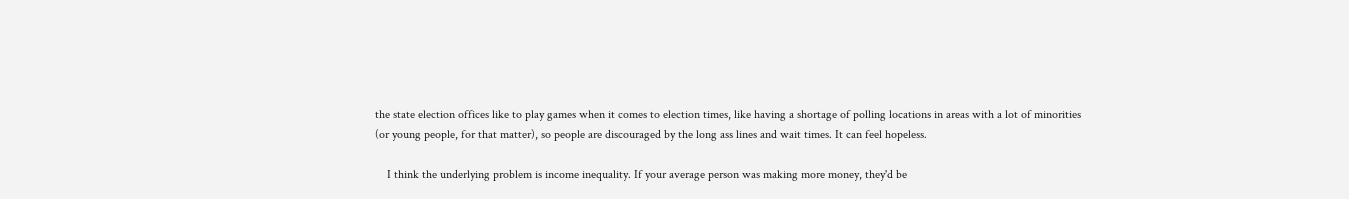the state election offices like to play games when it comes to election times, like having a shortage of polling locations in areas with a lot of minorities (or young people, for that matter), so people are discouraged by the long ass lines and wait times. It can feel hopeless.

    I think the underlying problem is income inequality. If your average person was making more money, they'd be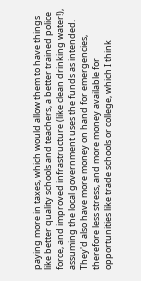paying more in taxes, which would allow them to have things like better quality schools and teachers, a better trained police force, and improved infrastructure (like clean drinking water!), assuming the local government uses the funds as intended. They'd also have more money on hand for emergencies, therefore less stress, and more money available for opportunities like trade schools or college, which I think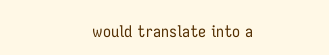would translate into a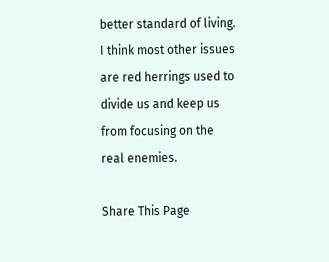better standard of living. I think most other issues are red herrings used to divide us and keep us from focusing on the real enemies.

Share This Page